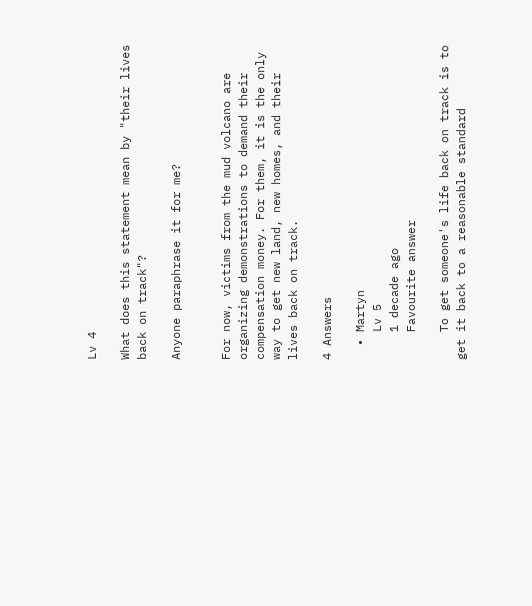Lv 4

What does this statement mean by "their lives back on track"?

Anyone paraphrase it for me?


For now, victims from the mud volcano are organizing demonstrations to demand their compensation money. For them, it is the only way to get new land, new homes, and their lives back on track.

4 Answers

  • Martyn
    Lv 5
    1 decade ago
    Favourite answer

    To get someone's life back on track is to get it back to a reasonable standard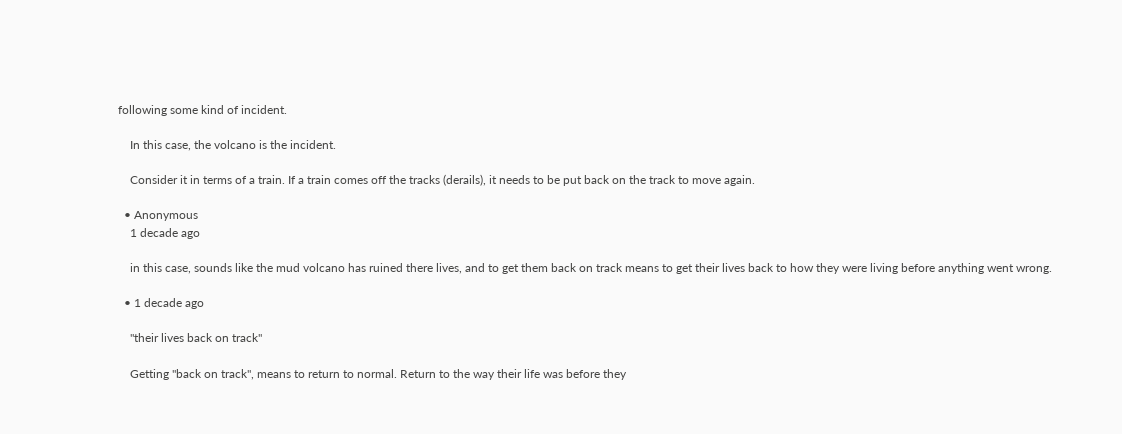following some kind of incident.

    In this case, the volcano is the incident.

    Consider it in terms of a train. If a train comes off the tracks (derails), it needs to be put back on the track to move again.

  • Anonymous
    1 decade ago

    in this case, sounds like the mud volcano has ruined there lives, and to get them back on track means to get their lives back to how they were living before anything went wrong.

  • 1 decade ago

    "their lives back on track"

    Getting "back on track", means to return to normal. Return to the way their life was before they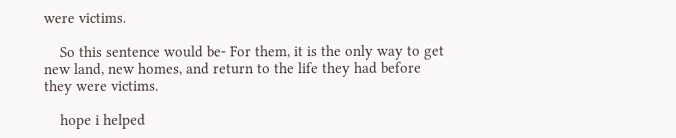were victims.

    So this sentence would be- For them, it is the only way to get new land, new homes, and return to the life they had before they were victims.

    hope i helped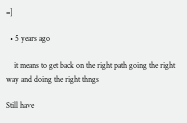=]

  • 5 years ago

    it means to get back on the right path going the right way and doing the right thngs

Still have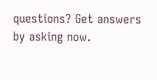questions? Get answers by asking now.